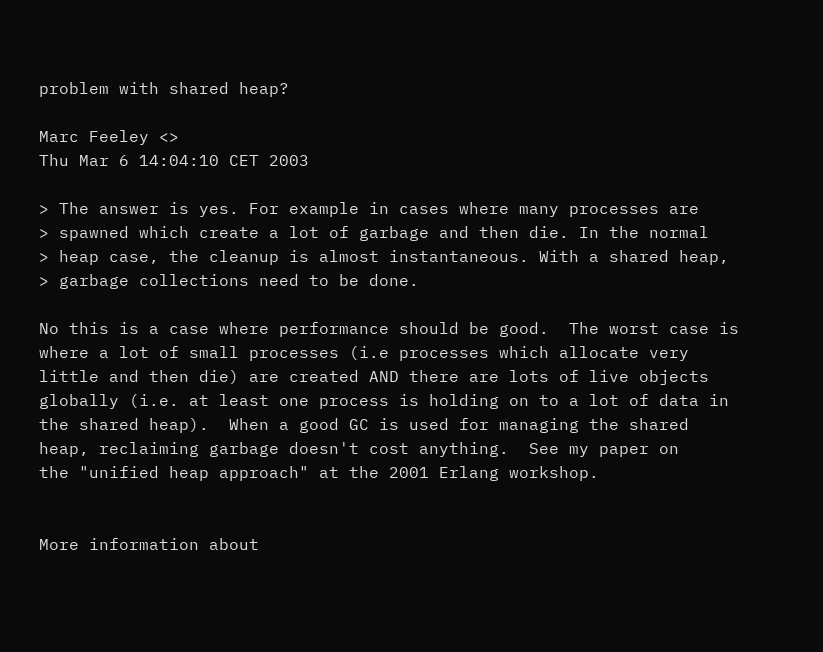problem with shared heap?

Marc Feeley <>
Thu Mar 6 14:04:10 CET 2003

> The answer is yes. For example in cases where many processes are
> spawned which create a lot of garbage and then die. In the normal
> heap case, the cleanup is almost instantaneous. With a shared heap,
> garbage collections need to be done.

No this is a case where performance should be good.  The worst case is
where a lot of small processes (i.e processes which allocate very
little and then die) are created AND there are lots of live objects
globally (i.e. at least one process is holding on to a lot of data in
the shared heap).  When a good GC is used for managing the shared
heap, reclaiming garbage doesn't cost anything.  See my paper on
the "unified heap approach" at the 2001 Erlang workshop.


More information about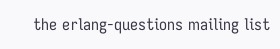the erlang-questions mailing list